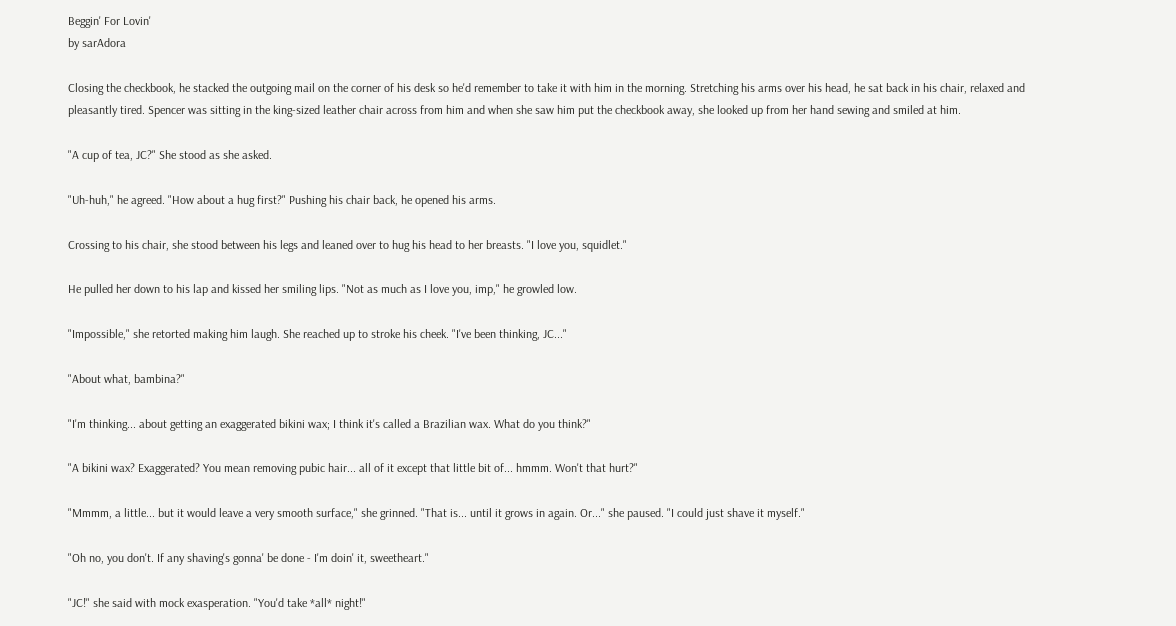Beggin' For Lovin'
by sarAdora

Closing the checkbook, he stacked the outgoing mail on the corner of his desk so he'd remember to take it with him in the morning. Stretching his arms over his head, he sat back in his chair, relaxed and pleasantly tired. Spencer was sitting in the king-sized leather chair across from him and when she saw him put the checkbook away, she looked up from her hand sewing and smiled at him.

"A cup of tea, JC?" She stood as she asked.

"Uh-huh," he agreed. "How about a hug first?" Pushing his chair back, he opened his arms.

Crossing to his chair, she stood between his legs and leaned over to hug his head to her breasts. "I love you, squidlet."

He pulled her down to his lap and kissed her smiling lips. "Not as much as I love you, imp," he growled low.

"Impossible," she retorted making him laugh. She reached up to stroke his cheek. "I've been thinking, JC..."

"About what, bambina?"

"I'm thinking... about getting an exaggerated bikini wax; I think it's called a Brazilian wax. What do you think?"

"A bikini wax? Exaggerated? You mean removing pubic hair... all of it except that little bit of... hmmm. Won't that hurt?"

"Mmmm, a little... but it would leave a very smooth surface," she grinned. "That is... until it grows in again. Or..." she paused. "I could just shave it myself."

"Oh no, you don't. If any shaving's gonna' be done - I'm doin' it, sweetheart."

"JC!" she said with mock exasperation. "You'd take *all* night!"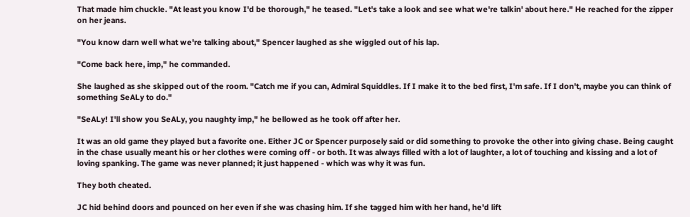That made him chuckle. "At least you know I'd be thorough," he teased. "Let's take a look and see what we're talkin' about here." He reached for the zipper on her jeans.

"You know darn well what we're talking about," Spencer laughed as she wiggled out of his lap.

"Come back here, imp," he commanded.

She laughed as she skipped out of the room. "Catch me if you can, Admiral Squiddles. If I make it to the bed first, I'm safe. If I don't, maybe you can think of something SeALy to do."

"SeALy! I'll show you SeALy, you naughty imp," he bellowed as he took off after her.

It was an old game they played but a favorite one. Either JC or Spencer purposely said or did something to provoke the other into giving chase. Being caught in the chase usually meant his or her clothes were coming off - or both. It was always filled with a lot of laughter, a lot of touching and kissing and a lot of loving spanking. The game was never planned; it just happened - which was why it was fun.

They both cheated.

JC hid behind doors and pounced on her even if she was chasing him. If she tagged him with her hand, he'd lift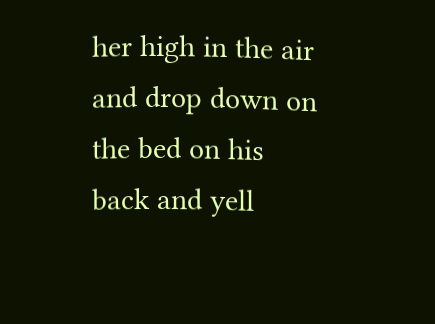her high in the air and drop down on the bed on his back and yell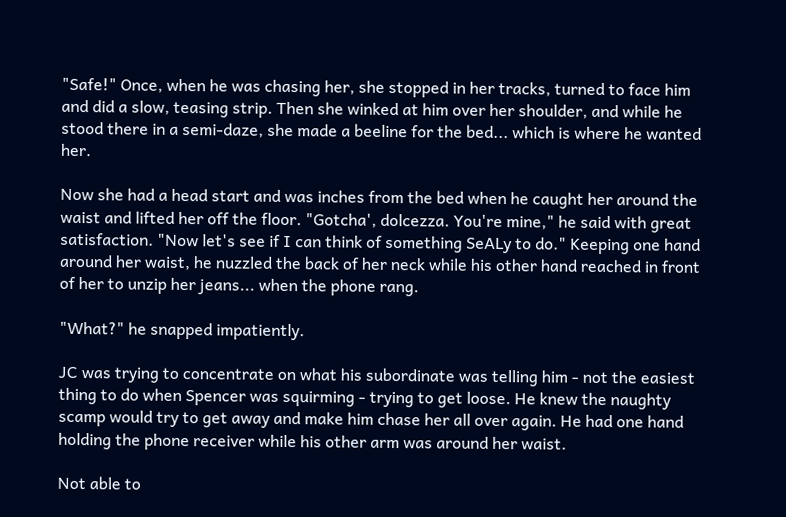"Safe!" Once, when he was chasing her, she stopped in her tracks, turned to face him and did a slow, teasing strip. Then she winked at him over her shoulder, and while he stood there in a semi-daze, she made a beeline for the bed... which is where he wanted her.

Now she had a head start and was inches from the bed when he caught her around the waist and lifted her off the floor. "Gotcha', dolcezza. You're mine," he said with great satisfaction. "Now let's see if I can think of something SeALy to do." Keeping one hand around her waist, he nuzzled the back of her neck while his other hand reached in front of her to unzip her jeans... when the phone rang.

"What?" he snapped impatiently.

JC was trying to concentrate on what his subordinate was telling him - not the easiest thing to do when Spencer was squirming - trying to get loose. He knew the naughty scamp would try to get away and make him chase her all over again. He had one hand holding the phone receiver while his other arm was around her waist.

Not able to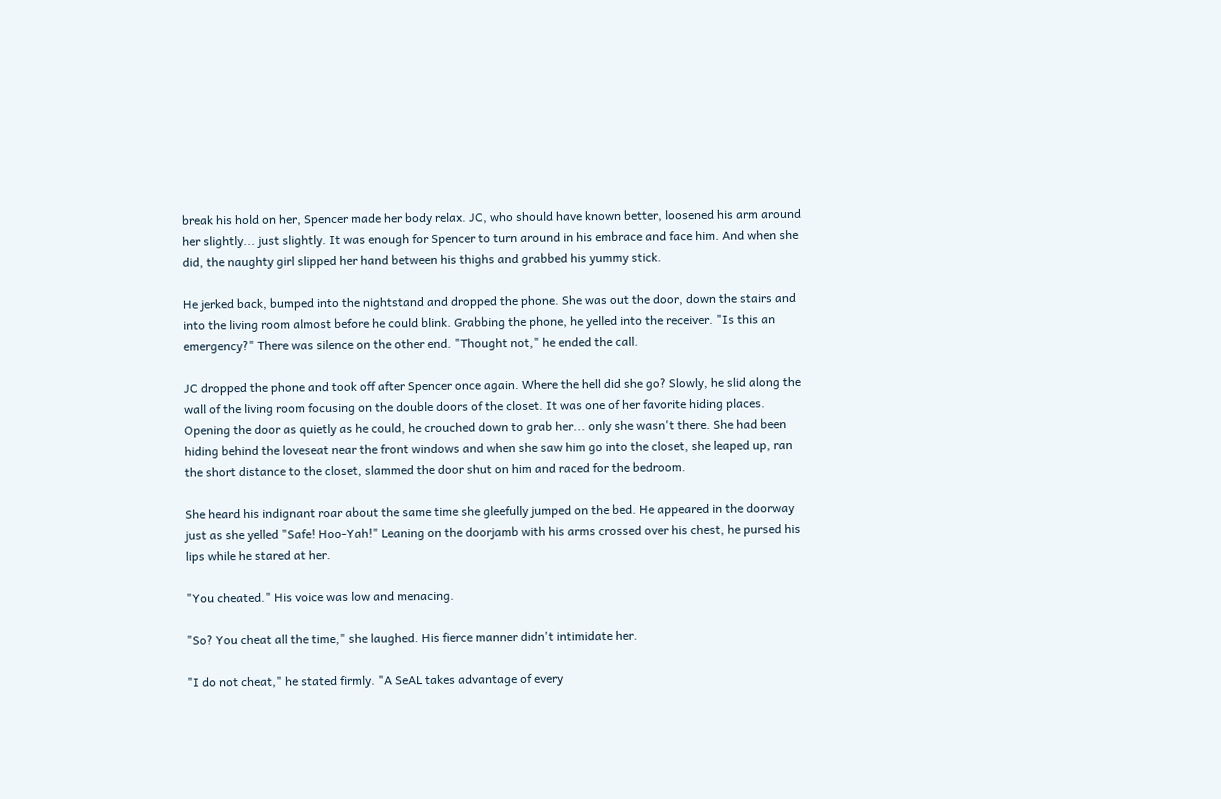break his hold on her, Spencer made her body relax. JC, who should have known better, loosened his arm around her slightly... just slightly. It was enough for Spencer to turn around in his embrace and face him. And when she did, the naughty girl slipped her hand between his thighs and grabbed his yummy stick.

He jerked back, bumped into the nightstand and dropped the phone. She was out the door, down the stairs and into the living room almost before he could blink. Grabbing the phone, he yelled into the receiver. "Is this an emergency?" There was silence on the other end. "Thought not," he ended the call.

JC dropped the phone and took off after Spencer once again. Where the hell did she go? Slowly, he slid along the wall of the living room focusing on the double doors of the closet. It was one of her favorite hiding places. Opening the door as quietly as he could, he crouched down to grab her... only she wasn't there. She had been hiding behind the loveseat near the front windows and when she saw him go into the closet, she leaped up, ran the short distance to the closet, slammed the door shut on him and raced for the bedroom.

She heard his indignant roar about the same time she gleefully jumped on the bed. He appeared in the doorway just as she yelled "Safe! Hoo-Yah!" Leaning on the doorjamb with his arms crossed over his chest, he pursed his lips while he stared at her.

"You cheated." His voice was low and menacing.

"So? You cheat all the time," she laughed. His fierce manner didn't intimidate her.

"I do not cheat," he stated firmly. "A SeAL takes advantage of every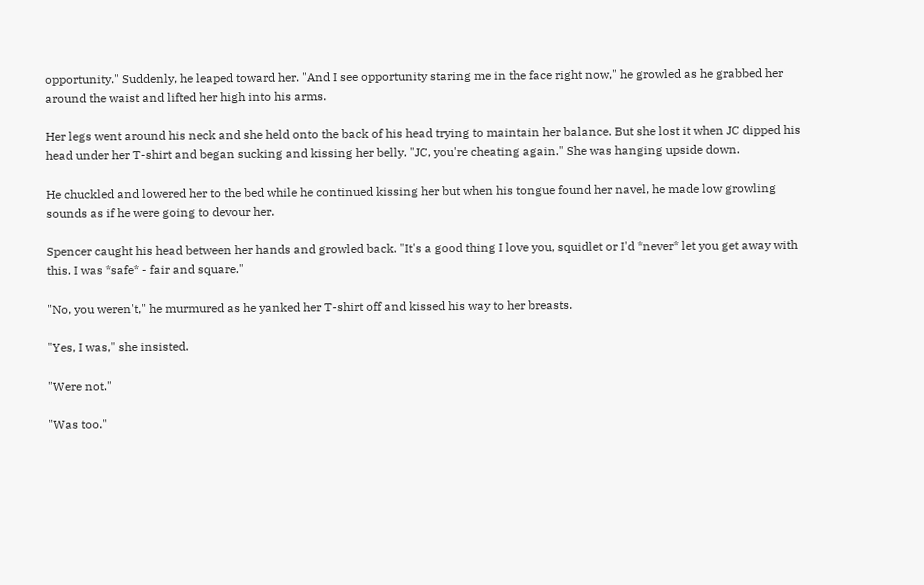opportunity." Suddenly, he leaped toward her. "And I see opportunity staring me in the face right now," he growled as he grabbed her around the waist and lifted her high into his arms.

Her legs went around his neck and she held onto the back of his head trying to maintain her balance. But she lost it when JC dipped his head under her T-shirt and began sucking and kissing her belly. "JC, you're cheating again." She was hanging upside down.

He chuckled and lowered her to the bed while he continued kissing her but when his tongue found her navel, he made low growling sounds as if he were going to devour her.

Spencer caught his head between her hands and growled back. "It's a good thing I love you, squidlet or I'd *never* let you get away with this. I was *safe* - fair and square."

"No, you weren't," he murmured as he yanked her T-shirt off and kissed his way to her breasts.

"Yes, I was," she insisted.

"Were not."

"Was too."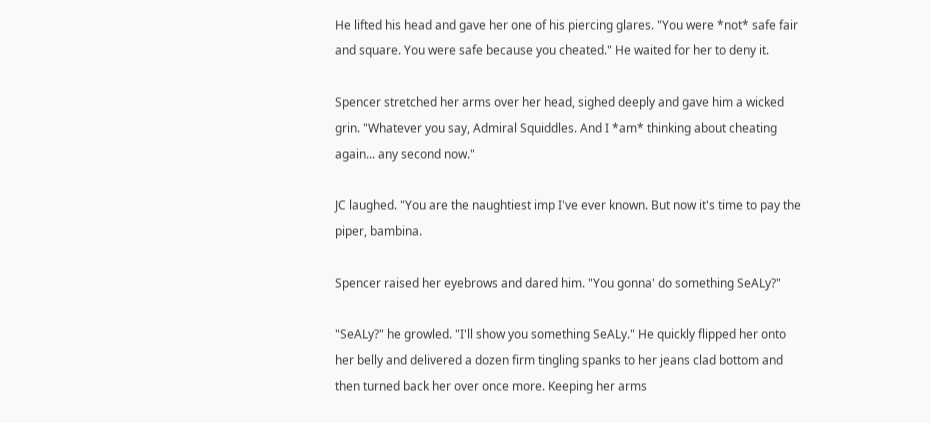He lifted his head and gave her one of his piercing glares. "You were *not* safe fair and square. You were safe because you cheated." He waited for her to deny it.

Spencer stretched her arms over her head, sighed deeply and gave him a wicked grin. "Whatever you say, Admiral Squiddles. And I *am* thinking about cheating again... any second now."

JC laughed. "You are the naughtiest imp I've ever known. But now it's time to pay the piper, bambina.

Spencer raised her eyebrows and dared him. "You gonna' do something SeALy?"

"SeALy?" he growled. "I'll show you something SeALy." He quickly flipped her onto her belly and delivered a dozen firm tingling spanks to her jeans clad bottom and then turned back her over once more. Keeping her arms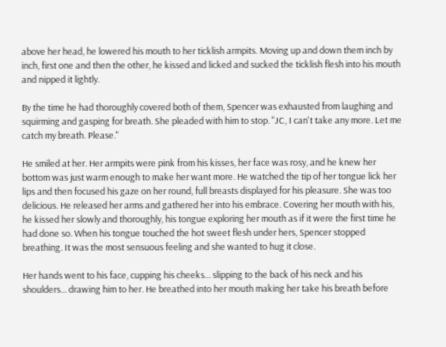above her head, he lowered his mouth to her ticklish armpits. Moving up and down them inch by inch, first one and then the other, he kissed and licked and sucked the ticklish flesh into his mouth and nipped it lightly.

By the time he had thoroughly covered both of them, Spencer was exhausted from laughing and squirming and gasping for breath. She pleaded with him to stop. "JC, I can't take any more. Let me catch my breath. Please."

He smiled at her. Her armpits were pink from his kisses, her face was rosy, and he knew her bottom was just warm enough to make her want more. He watched the tip of her tongue lick her lips and then focused his gaze on her round, full breasts displayed for his pleasure. She was too delicious. He released her arms and gathered her into his embrace. Covering her mouth with his, he kissed her slowly and thoroughly, his tongue exploring her mouth as if it were the first time he had done so. When his tongue touched the hot sweet flesh under hers, Spencer stopped breathing. It was the most sensuous feeling and she wanted to hug it close.

Her hands went to his face, cupping his cheeks... slipping to the back of his neck and his shoulders... drawing him to her. He breathed into her mouth making her take his breath before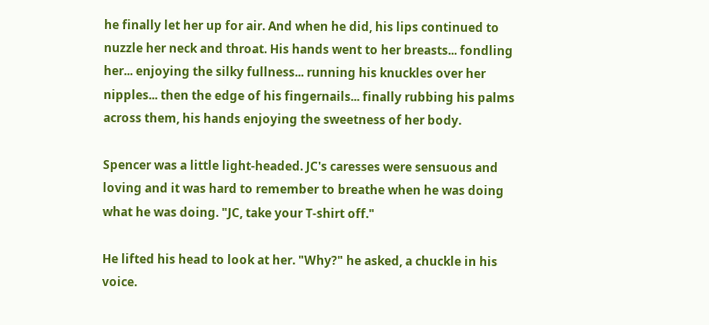he finally let her up for air. And when he did, his lips continued to nuzzle her neck and throat. His hands went to her breasts... fondling her... enjoying the silky fullness... running his knuckles over her nipples... then the edge of his fingernails... finally rubbing his palms across them, his hands enjoying the sweetness of her body.

Spencer was a little light-headed. JC's caresses were sensuous and loving and it was hard to remember to breathe when he was doing what he was doing. "JC, take your T-shirt off."

He lifted his head to look at her. "Why?" he asked, a chuckle in his voice.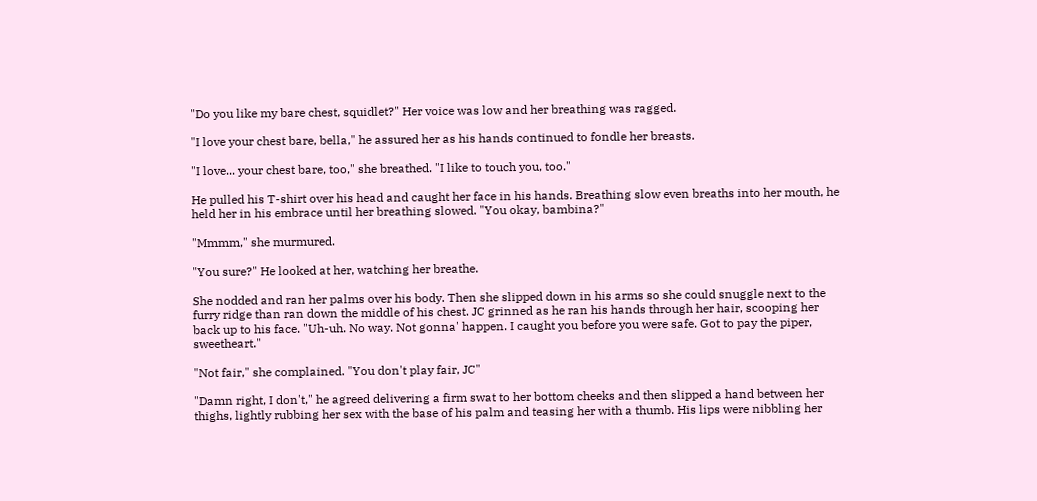"Do you like my bare chest, squidlet?" Her voice was low and her breathing was ragged.

"I love your chest bare, bella," he assured her as his hands continued to fondle her breasts.

"I love... your chest bare, too," she breathed. "I like to touch you, too."

He pulled his T-shirt over his head and caught her face in his hands. Breathing slow even breaths into her mouth, he held her in his embrace until her breathing slowed. "You okay, bambina?"

"Mmmm," she murmured.

"You sure?" He looked at her, watching her breathe.

She nodded and ran her palms over his body. Then she slipped down in his arms so she could snuggle next to the furry ridge than ran down the middle of his chest. JC grinned as he ran his hands through her hair, scooping her back up to his face. "Uh-uh. No way. Not gonna' happen. I caught you before you were safe. Got to pay the piper, sweetheart."

"Not fair," she complained. "You don't play fair, JC"

"Damn right, I don't," he agreed delivering a firm swat to her bottom cheeks and then slipped a hand between her thighs, lightly rubbing her sex with the base of his palm and teasing her with a thumb. His lips were nibbling her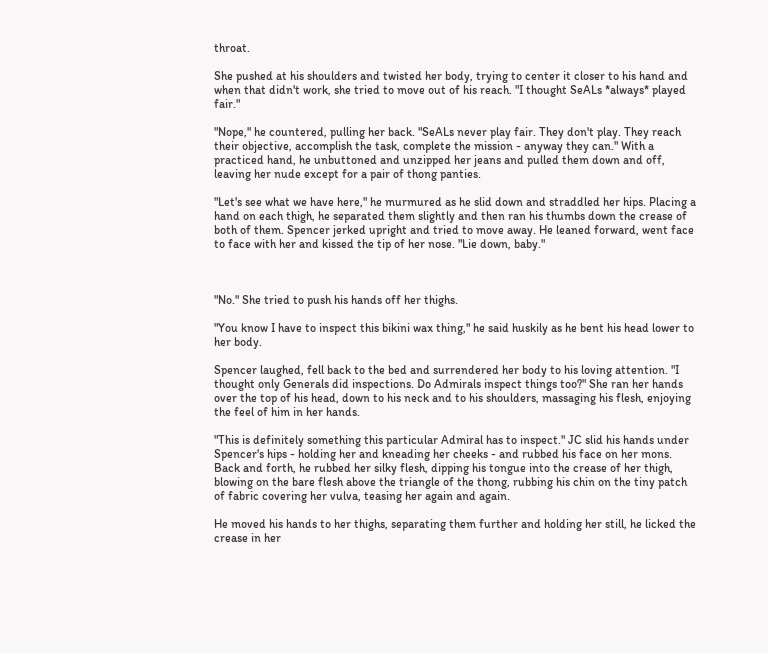throat.

She pushed at his shoulders and twisted her body, trying to center it closer to his hand and when that didn't work, she tried to move out of his reach. "I thought SeALs *always* played fair."

"Nope," he countered, pulling her back. "SeALs never play fair. They don't play. They reach their objective, accomplish the task, complete the mission - anyway they can." With a practiced hand, he unbuttoned and unzipped her jeans and pulled them down and off, leaving her nude except for a pair of thong panties.

"Let's see what we have here," he murmured as he slid down and straddled her hips. Placing a hand on each thigh, he separated them slightly and then ran his thumbs down the crease of both of them. Spencer jerked upright and tried to move away. He leaned forward, went face to face with her and kissed the tip of her nose. "Lie down, baby."



"No." She tried to push his hands off her thighs.

"You know I have to inspect this bikini wax thing," he said huskily as he bent his head lower to her body.

Spencer laughed, fell back to the bed and surrendered her body to his loving attention. "I thought only Generals did inspections. Do Admirals inspect things too?" She ran her hands over the top of his head, down to his neck and to his shoulders, massaging his flesh, enjoying the feel of him in her hands.

"This is definitely something this particular Admiral has to inspect." JC slid his hands under Spencer's hips - holding her and kneading her cheeks - and rubbed his face on her mons. Back and forth, he rubbed her silky flesh, dipping his tongue into the crease of her thigh, blowing on the bare flesh above the triangle of the thong, rubbing his chin on the tiny patch of fabric covering her vulva, teasing her again and again.

He moved his hands to her thighs, separating them further and holding her still, he licked the crease in her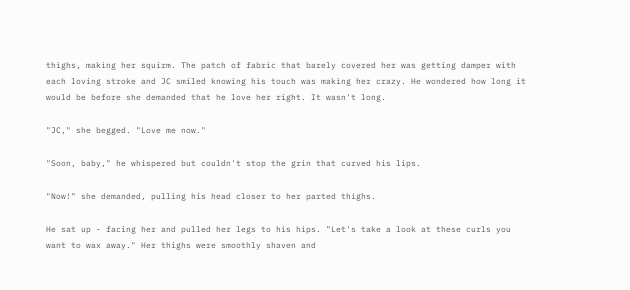thighs, making her squirm. The patch of fabric that barely covered her was getting damper with each loving stroke and JC smiled knowing his touch was making her crazy. He wondered how long it would be before she demanded that he love her right. It wasn't long.

"JC," she begged. "Love me now."

"Soon, baby," he whispered but couldn't stop the grin that curved his lips.

"Now!" she demanded, pulling his head closer to her parted thighs.

He sat up - facing her and pulled her legs to his hips. "Let's take a look at these curls you want to wax away." Her thighs were smoothly shaven and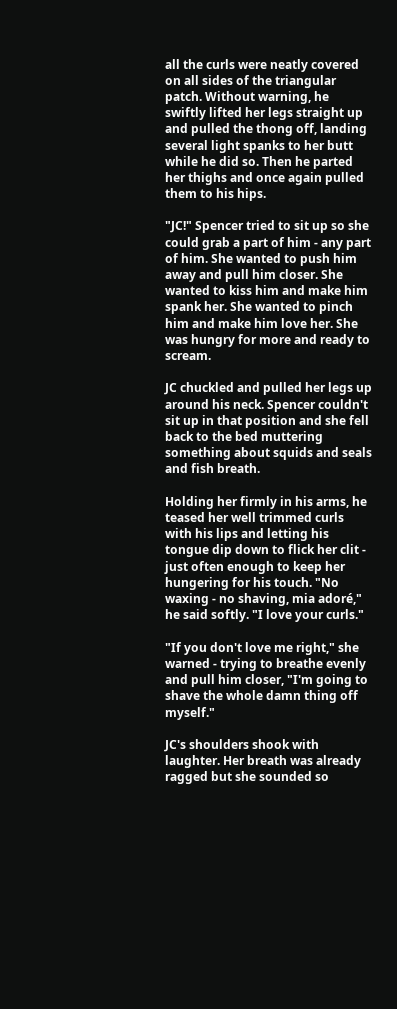all the curls were neatly covered on all sides of the triangular patch. Without warning, he swiftly lifted her legs straight up and pulled the thong off, landing several light spanks to her butt while he did so. Then he parted her thighs and once again pulled them to his hips.

"JC!" Spencer tried to sit up so she could grab a part of him - any part of him. She wanted to push him away and pull him closer. She wanted to kiss him and make him spank her. She wanted to pinch him and make him love her. She was hungry for more and ready to scream.

JC chuckled and pulled her legs up around his neck. Spencer couldn't sit up in that position and she fell back to the bed muttering something about squids and seals and fish breath.

Holding her firmly in his arms, he teased her well trimmed curls with his lips and letting his tongue dip down to flick her clit - just often enough to keep her hungering for his touch. "No waxing - no shaving, mia adoré," he said softly. "I love your curls."

"If you don't love me right," she warned - trying to breathe evenly and pull him closer, "I'm going to shave the whole damn thing off myself."

JC's shoulders shook with laughter. Her breath was already ragged but she sounded so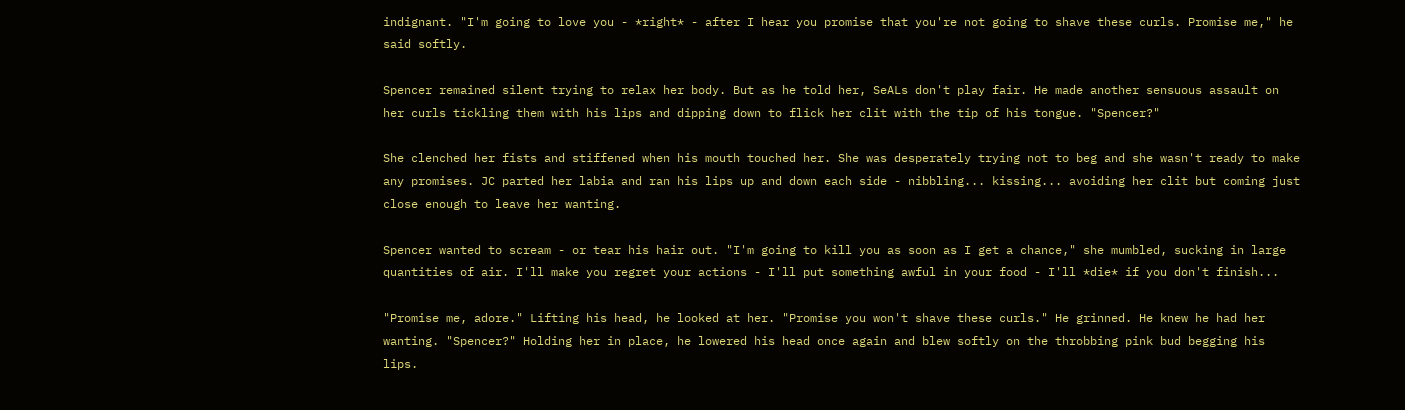indignant. "I'm going to love you - *right* - after I hear you promise that you're not going to shave these curls. Promise me," he said softly.

Spencer remained silent trying to relax her body. But as he told her, SeALs don't play fair. He made another sensuous assault on her curls tickling them with his lips and dipping down to flick her clit with the tip of his tongue. "Spencer?"

She clenched her fists and stiffened when his mouth touched her. She was desperately trying not to beg and she wasn't ready to make any promises. JC parted her labia and ran his lips up and down each side - nibbling... kissing... avoiding her clit but coming just close enough to leave her wanting.

Spencer wanted to scream - or tear his hair out. "I'm going to kill you as soon as I get a chance," she mumbled, sucking in large quantities of air. I'll make you regret your actions - I'll put something awful in your food - I'll *die* if you don't finish...

"Promise me, adore." Lifting his head, he looked at her. "Promise you won't shave these curls." He grinned. He knew he had her wanting. "Spencer?" Holding her in place, he lowered his head once again and blew softly on the throbbing pink bud begging his lips.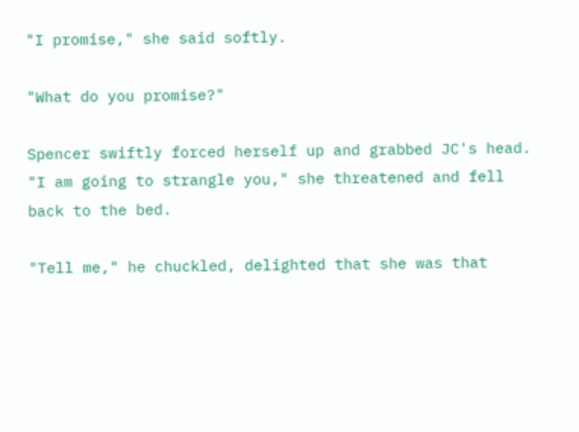"I promise," she said softly.

"What do you promise?"

Spencer swiftly forced herself up and grabbed JC's head. "I am going to strangle you," she threatened and fell back to the bed.

"Tell me," he chuckled, delighted that she was that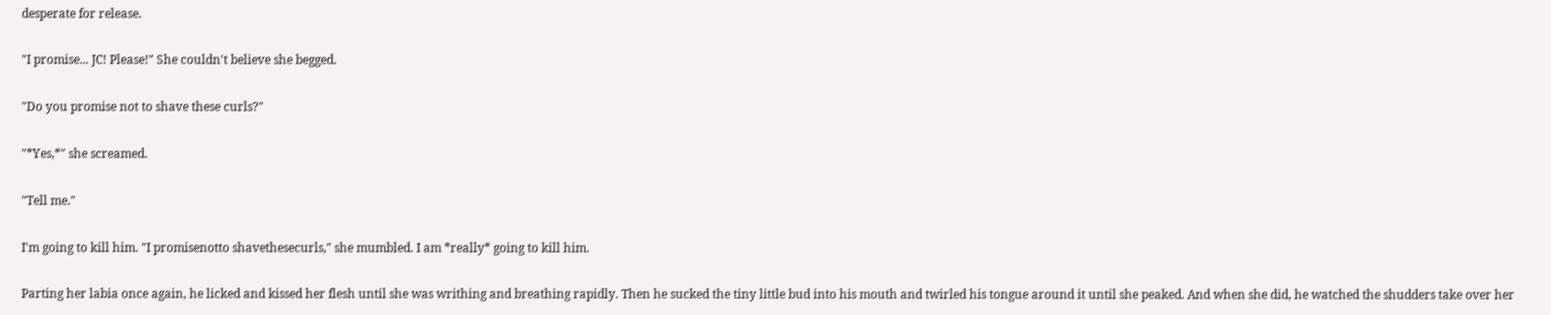desperate for release.

"I promise... JC! Please!" She couldn't believe she begged.

"Do you promise not to shave these curls?"

"*Yes,*" she screamed.

"Tell me."

I'm going to kill him. "I promisenotto shavethesecurls," she mumbled. I am *really* going to kill him.

Parting her labia once again, he licked and kissed her flesh until she was writhing and breathing rapidly. Then he sucked the tiny little bud into his mouth and twirled his tongue around it until she peaked. And when she did, he watched the shudders take over her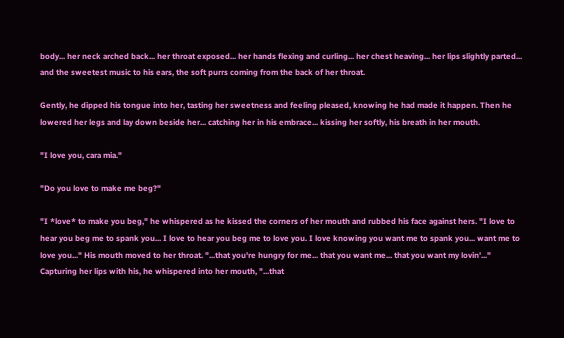body... her neck arched back... her throat exposed... her hands flexing and curling... her chest heaving... her lips slightly parted... and the sweetest music to his ears, the soft purrs coming from the back of her throat.

Gently, he dipped his tongue into her, tasting her sweetness and feeling pleased, knowing he had made it happen. Then he lowered her legs and lay down beside her... catching her in his embrace... kissing her softly, his breath in her mouth.

"I love you, cara mia."

"Do you love to make me beg?"

"I *love* to make you beg," he whispered as he kissed the corners of her mouth and rubbed his face against hers. "I love to hear you beg me to spank you... I love to hear you beg me to love you. I love knowing you want me to spank you... want me to love you..." His mouth moved to her throat. "...that you're hungry for me... that you want me... that you want my lovin'..." Capturing her lips with his, he whispered into her mouth, "...that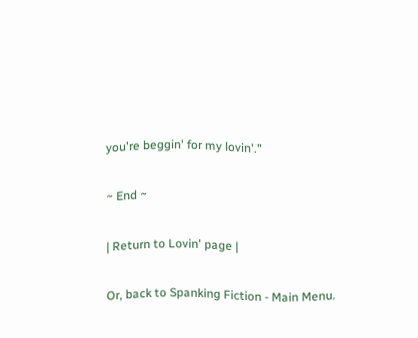you're beggin' for my lovin'."

~ End ~

| Return to Lovin' page |

Or, back to Spanking Fiction - Main Menu.